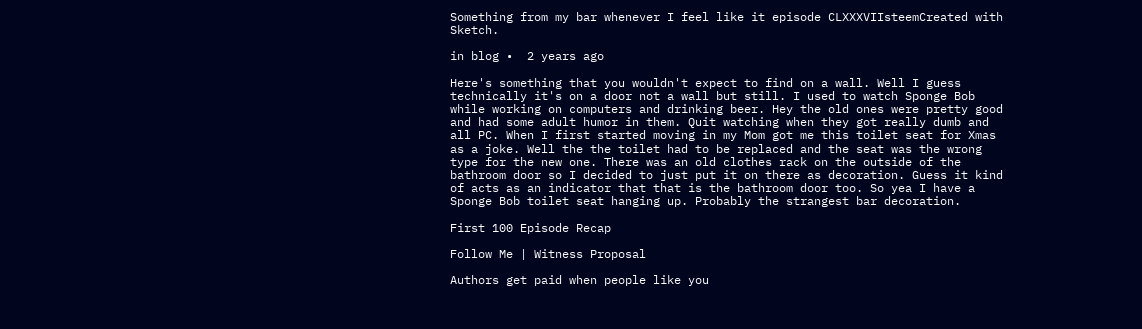Something from my bar whenever I feel like it episode CLXXXVIIsteemCreated with Sketch.

in blog •  2 years ago

Here's something that you wouldn't expect to find on a wall. Well I guess technically it's on a door not a wall but still. I used to watch Sponge Bob while working on computers and drinking beer. Hey the old ones were pretty good and had some adult humor in them. Quit watching when they got really dumb and all PC. When I first started moving in my Mom got me this toilet seat for Xmas as a joke. Well the the toilet had to be replaced and the seat was the wrong type for the new one. There was an old clothes rack on the outside of the bathroom door so I decided to just put it on there as decoration. Guess it kind of acts as an indicator that that is the bathroom door too. So yea I have a Sponge Bob toilet seat hanging up. Probably the strangest bar decoration.

First 100 Episode Recap

Follow Me | Witness Proposal

Authors get paid when people like you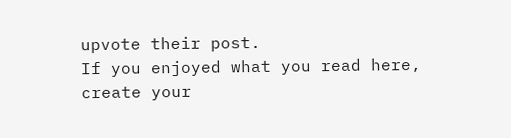upvote their post.
If you enjoyed what you read here, create your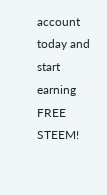account today and start earning FREE STEEM!